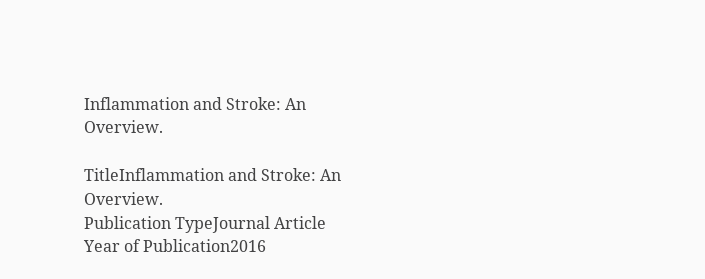Inflammation and Stroke: An Overview.

TitleInflammation and Stroke: An Overview.
Publication TypeJournal Article
Year of Publication2016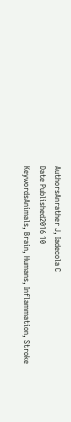AuthorsAnrather J, Iadecola C
Date Published2016 10
KeywordsAnimals, Brain, Humans, Inflammation, Stroke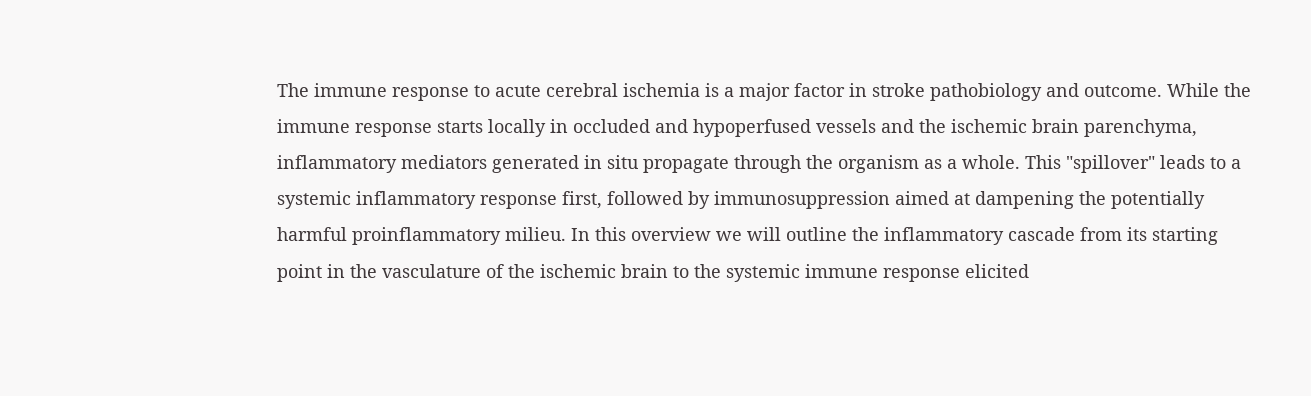The immune response to acute cerebral ischemia is a major factor in stroke pathobiology and outcome. While the immune response starts locally in occluded and hypoperfused vessels and the ischemic brain parenchyma, inflammatory mediators generated in situ propagate through the organism as a whole. This "spillover" leads to a systemic inflammatory response first, followed by immunosuppression aimed at dampening the potentially harmful proinflammatory milieu. In this overview we will outline the inflammatory cascade from its starting point in the vasculature of the ischemic brain to the systemic immune response elicited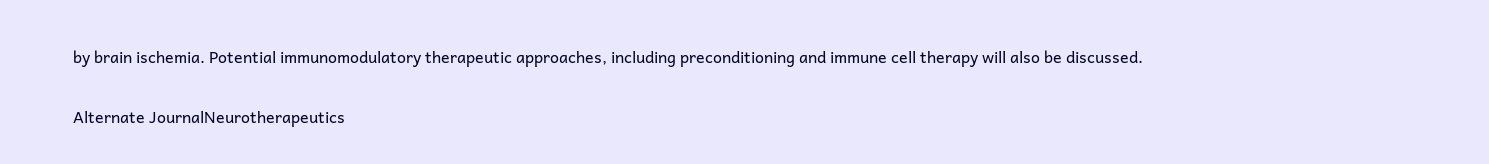by brain ischemia. Potential immunomodulatory therapeutic approaches, including preconditioning and immune cell therapy will also be discussed.

Alternate JournalNeurotherapeutics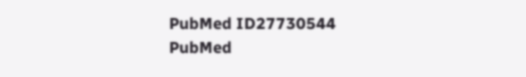PubMed ID27730544
PubMed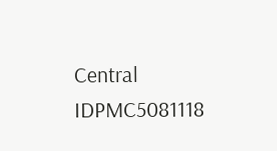Central IDPMC5081118